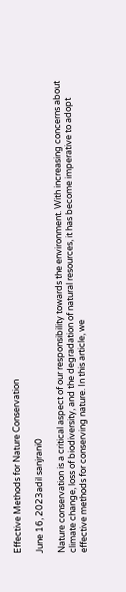Effective Methods for Nature Conservation

June 16, 2023adil sanjrani0

Nature conservation is a critical aspect of our responsibility towards the environment. With increasing concerns about climate change, loss of biodiversity, and the degradation of natural resources, it has become imperative to adopt effective methods for conserving nature. In this article, we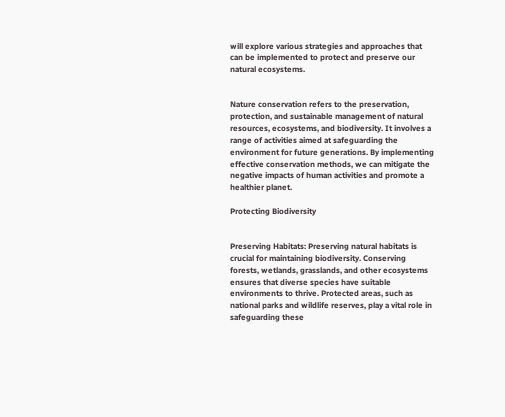will explore various strategies and approaches that can be implemented to protect and preserve our natural ecosystems.


Nature conservation refers to the preservation, protection, and sustainable management of natural resources, ecosystems, and biodiversity. It involves a range of activities aimed at safeguarding the environment for future generations. By implementing effective conservation methods, we can mitigate the negative impacts of human activities and promote a healthier planet.

Protecting Biodiversity


Preserving Habitats: Preserving natural habitats is crucial for maintaining biodiversity. Conserving forests, wetlands, grasslands, and other ecosystems ensures that diverse species have suitable environments to thrive. Protected areas, such as national parks and wildlife reserves, play a vital role in safeguarding these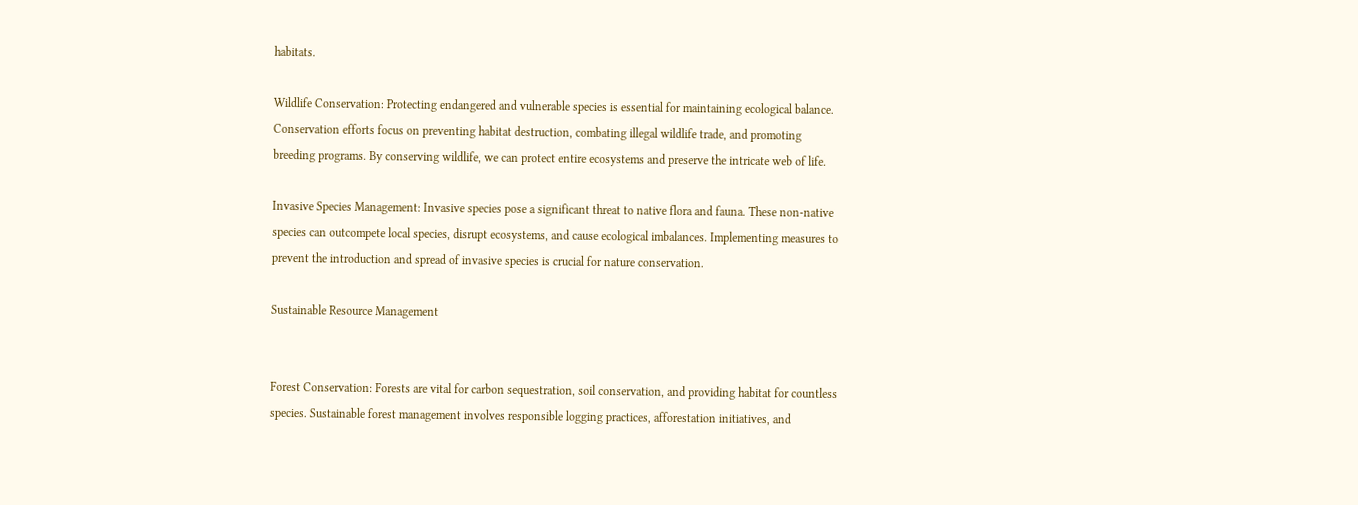habitats.

Wildlife Conservation: Protecting endangered and vulnerable species is essential for maintaining ecological balance. Conservation efforts focus on preventing habitat destruction, combating illegal wildlife trade, and promoting breeding programs. By conserving wildlife, we can protect entire ecosystems and preserve the intricate web of life.

Invasive Species Management: Invasive species pose a significant threat to native flora and fauna. These non-native species can outcompete local species, disrupt ecosystems, and cause ecological imbalances. Implementing measures to prevent the introduction and spread of invasive species is crucial for nature conservation.

Sustainable Resource Management


Forest Conservation: Forests are vital for carbon sequestration, soil conservation, and providing habitat for countless species. Sustainable forest management involves responsible logging practices, afforestation initiatives, and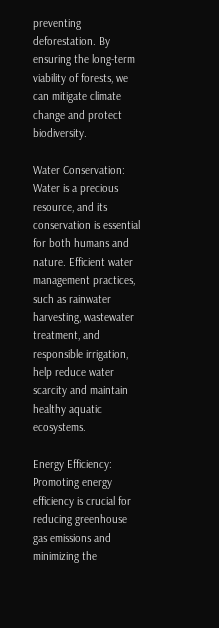preventing deforestation. By ensuring the long-term viability of forests, we can mitigate climate change and protect biodiversity.

Water Conservation: Water is a precious resource, and its conservation is essential for both humans and nature. Efficient water management practices, such as rainwater harvesting, wastewater treatment, and responsible irrigation, help reduce water scarcity and maintain healthy aquatic ecosystems.

Energy Efficiency: Promoting energy efficiency is crucial for reducing greenhouse gas emissions and minimizing the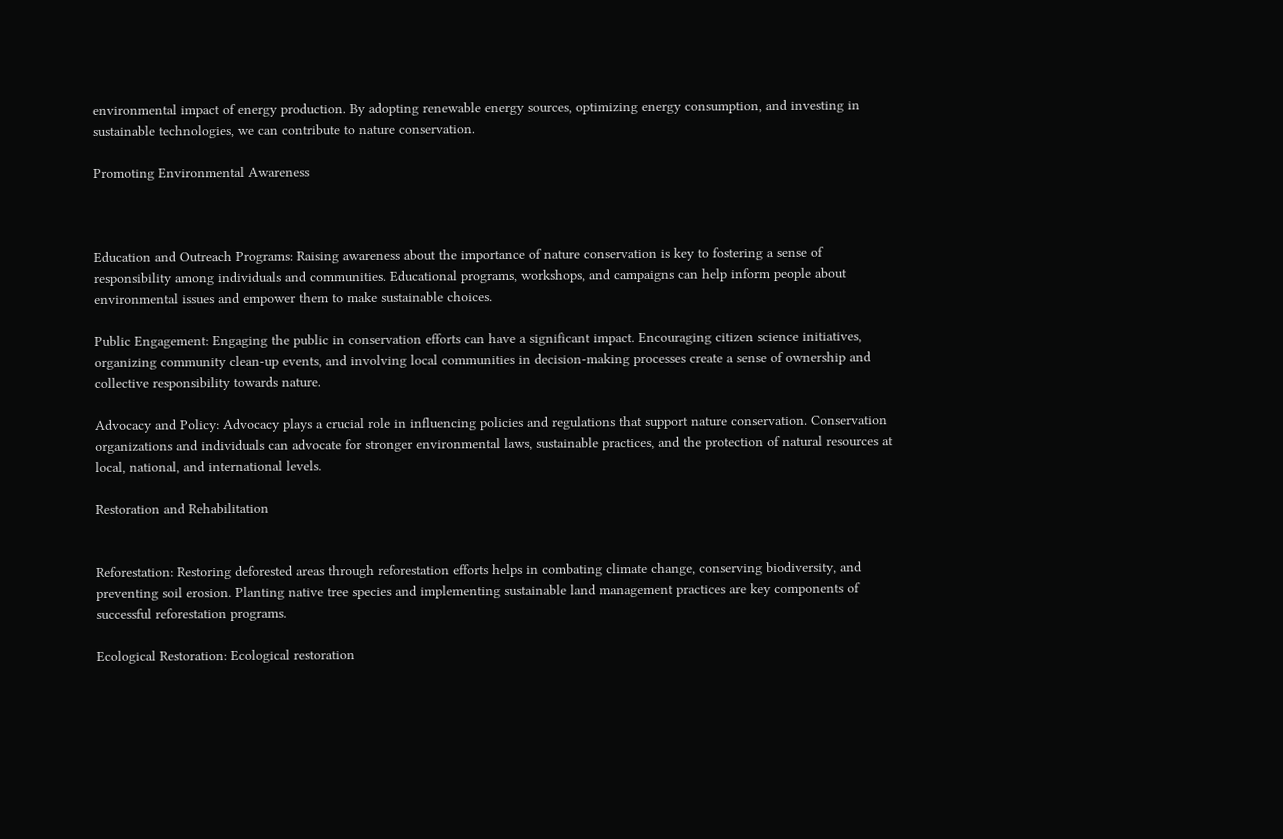environmental impact of energy production. By adopting renewable energy sources, optimizing energy consumption, and investing in sustainable technologies, we can contribute to nature conservation.

Promoting Environmental Awareness



Education and Outreach Programs: Raising awareness about the importance of nature conservation is key to fostering a sense of responsibility among individuals and communities. Educational programs, workshops, and campaigns can help inform people about environmental issues and empower them to make sustainable choices.

Public Engagement: Engaging the public in conservation efforts can have a significant impact. Encouraging citizen science initiatives, organizing community clean-up events, and involving local communities in decision-making processes create a sense of ownership and collective responsibility towards nature.

Advocacy and Policy: Advocacy plays a crucial role in influencing policies and regulations that support nature conservation. Conservation organizations and individuals can advocate for stronger environmental laws, sustainable practices, and the protection of natural resources at local, national, and international levels.

Restoration and Rehabilitation


Reforestation: Restoring deforested areas through reforestation efforts helps in combating climate change, conserving biodiversity, and preventing soil erosion. Planting native tree species and implementing sustainable land management practices are key components of successful reforestation programs.

Ecological Restoration: Ecological restoration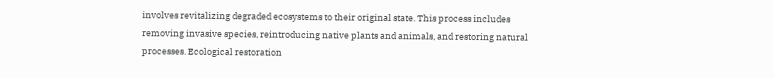involves revitalizing degraded ecosystems to their original state. This process includes removing invasive species, reintroducing native plants and animals, and restoring natural processes. Ecological restoration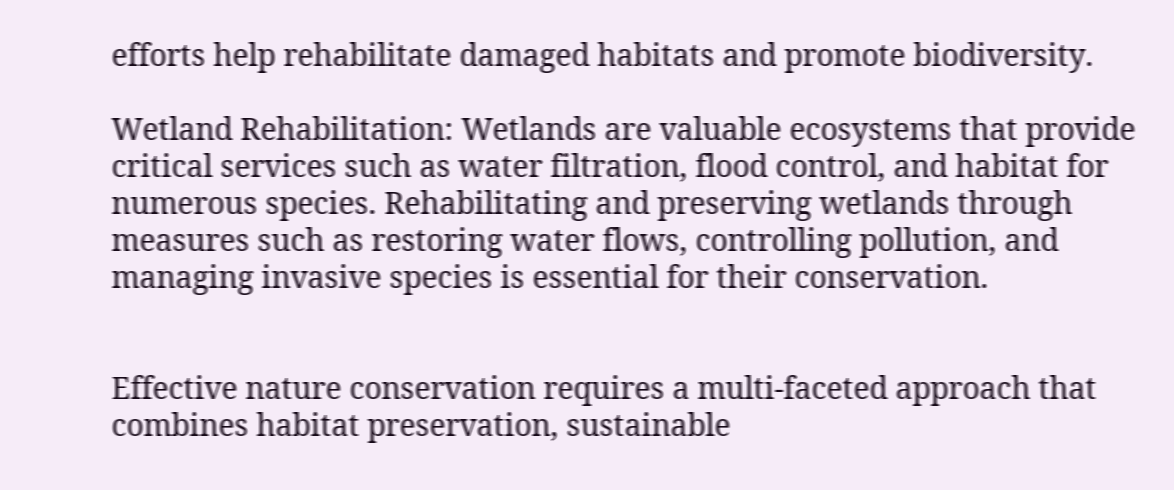efforts help rehabilitate damaged habitats and promote biodiversity.

Wetland Rehabilitation: Wetlands are valuable ecosystems that provide critical services such as water filtration, flood control, and habitat for numerous species. Rehabilitating and preserving wetlands through measures such as restoring water flows, controlling pollution, and managing invasive species is essential for their conservation.


Effective nature conservation requires a multi-faceted approach that combines habitat preservation, sustainable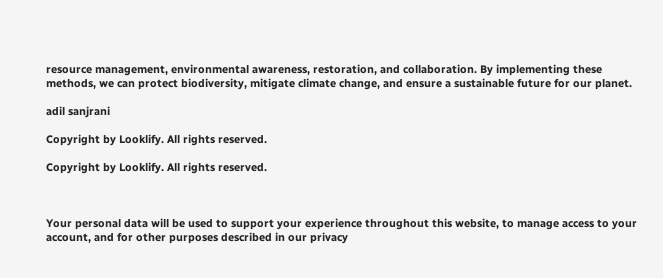resource management, environmental awareness, restoration, and collaboration. By implementing these methods, we can protect biodiversity, mitigate climate change, and ensure a sustainable future for our planet.

adil sanjrani

Copyright by Looklify. All rights reserved.

Copyright by Looklify. All rights reserved.



Your personal data will be used to support your experience throughout this website, to manage access to your account, and for other purposes described in our privacy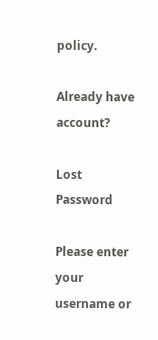policy.

Already have account?

Lost Password

Please enter your username or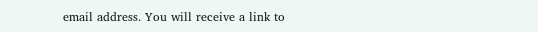email address. You will receive a link to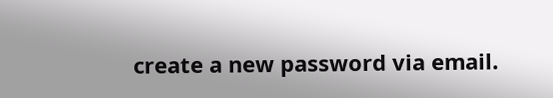create a new password via email.